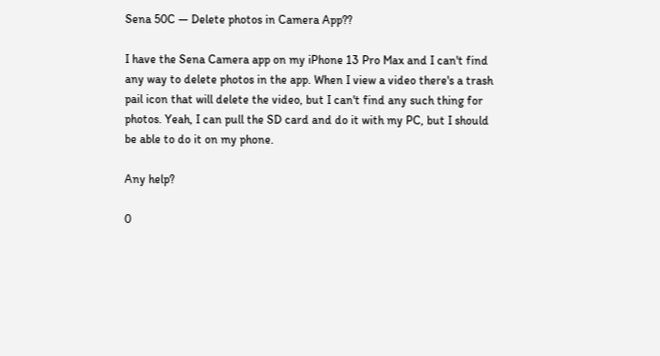Sena 50C — Delete photos in Camera App??

I have the Sena Camera app on my iPhone 13 Pro Max and I can't find any way to delete photos in the app. When I view a video there's a trash pail icon that will delete the video, but I can't find any such thing for photos. Yeah, I can pull the SD card and do it with my PC, but I should be able to do it on my phone.

Any help?

0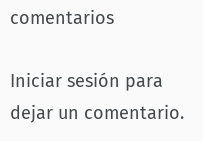comentarios

Iniciar sesión para dejar un comentario.